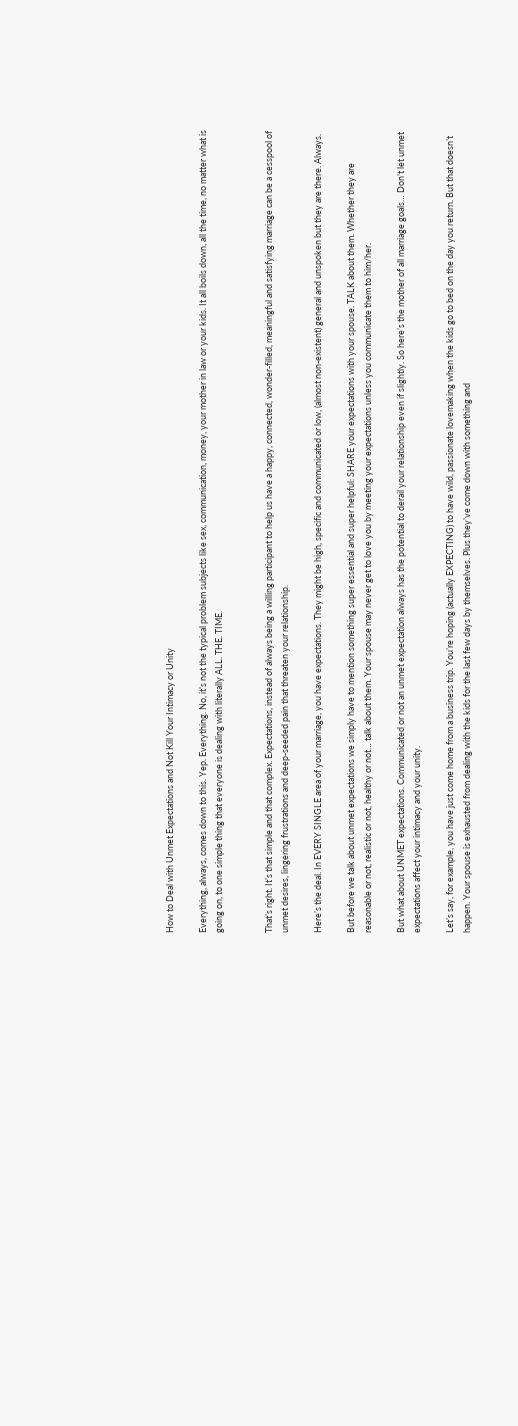How to Deal with Unmet Expectations and Not Kill Your Intimacy or Unity

Everything, always, comes down to this. Yep. Everything. No, it’s not the typical problem subjects like sex, communication, money, your mother in law or your kids. It all boils down, all the time, no matter what is going on, to one simple thing that everyone is dealing with literally ALL. THE. TIME.


That’s right. It’s that simple and that complex. Expectations, instead of always being a willing participant to help us have a happy, connected, wonder-filled, meaningful and satisfying marriage can be a cesspool of unmet desires, lingering frustrations and deep-seeded pain that threaten your relationship.

Here’s the deal. In EVERY SINGLE area of your marriage, you have expectations. They might be high, specific and communicated or low, (almost non-existent) general and unspoken but they are there. Always.

But before we talk about unmet expectations we simply have to mention something super essential and super helpful: SHARE your expectations with your spouse. TALK about them. Whether they are reasonable or not, realistic or not, healthy or not… talk about them. Your spouse may never get to love you by meeting your expectations unless you communicate them to him/her.

But what about UNMET expectations. Communicated or not an unmet expectation always has the potential to derail your relationship even if slightly. So here’s the mother of all marriage goals… Don’t let unmet expectations affect your intimacy and your unity.

Let’s say, for example, you have just come home from a business trip. You’re hoping (actually EXPECTING) to have wild, passionate lovemaking when the kids go to bed on the day you return. But that doesn’t happen. Your spouse is exhausted from dealing with the kids for the last few days by themselves. Plus they’ve come down with something and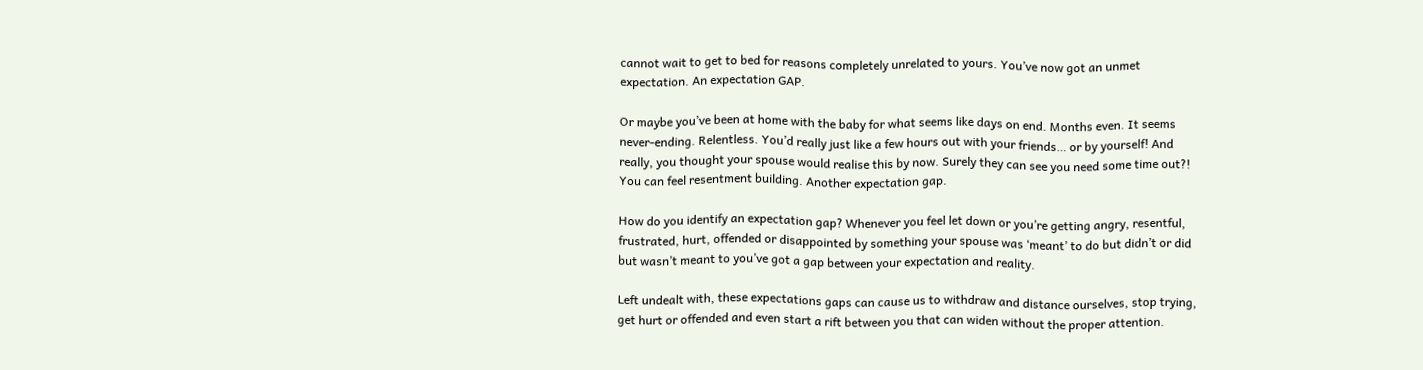cannot wait to get to bed for reasons completely unrelated to yours. You’ve now got an unmet expectation. An expectation GAP.

Or maybe you’ve been at home with the baby for what seems like days on end. Months even. It seems never-ending. Relentless. You’d really just like a few hours out with your friends… or by yourself! And really, you thought your spouse would realise this by now. Surely they can see you need some time out?! You can feel resentment building. Another expectation gap.

How do you identify an expectation gap? Whenever you feel let down or you’re getting angry, resentful, frustrated, hurt, offended or disappointed by something your spouse was ‘meant’ to do but didn’t or did but wasn’t meant to you’ve got a gap between your expectation and reality.

Left undealt with, these expectations gaps can cause us to withdraw and distance ourselves, stop trying, get hurt or offended and even start a rift between you that can widen without the proper attention.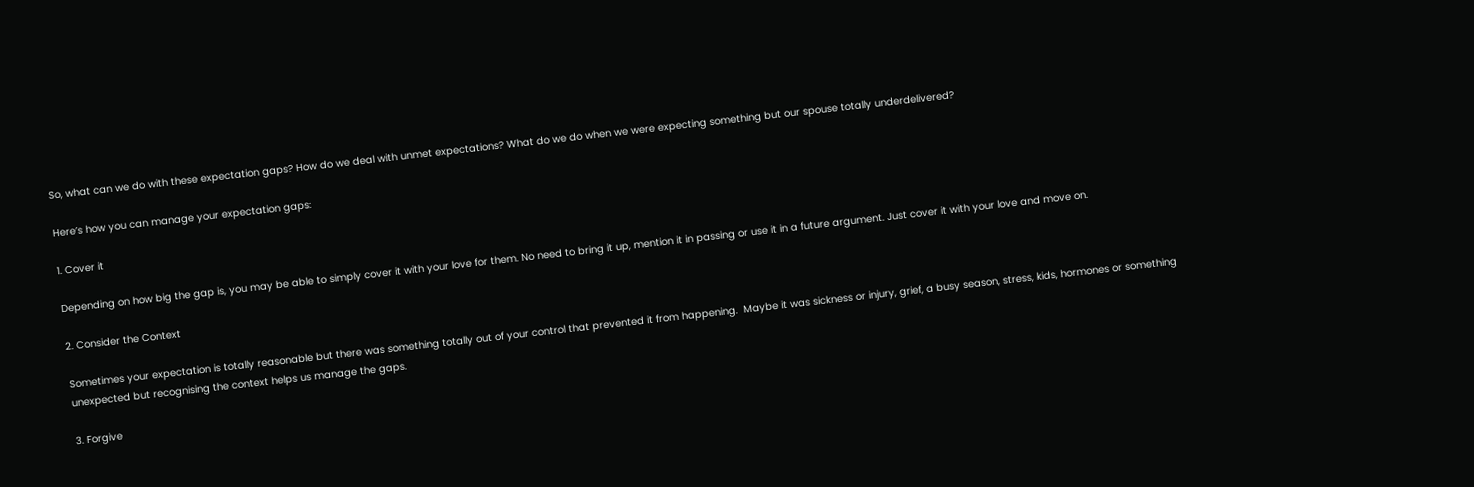So, what can we do with these expectation gaps? How do we deal with unmet expectations? What do we do when we were expecting something but our spouse totally underdelivered?

Here’s how you can manage your expectation gaps:

1. Cover it

Depending on how big the gap is, you may be able to simply cover it with your love for them. No need to bring it up, mention it in passing or use it in a future argument. Just cover it with your love and move on.

2. Consider the Context

Sometimes your expectation is totally reasonable but there was something totally out of your control that prevented it from happening.  Maybe it was sickness or injury, grief, a busy season, stress, kids, hormones or something unexpected but recognising the context helps us manage the gaps.

3. Forgive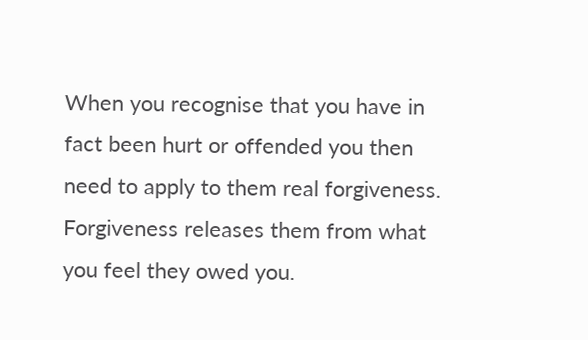When you recognise that you have in fact been hurt or offended you then need to apply to them real forgiveness.  Forgiveness releases them from what you feel they owed you.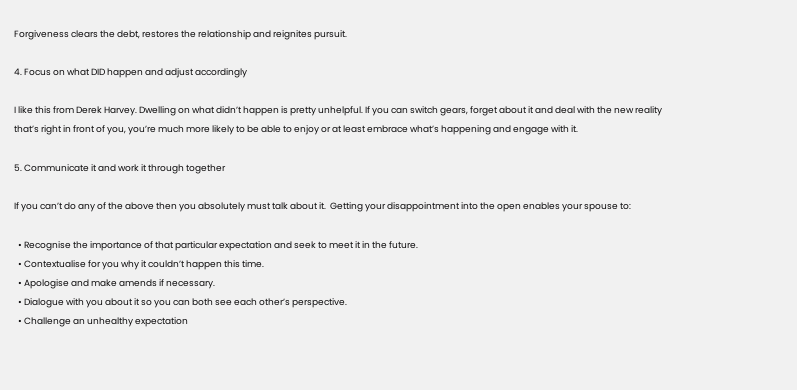Forgiveness clears the debt, restores the relationship and reignites pursuit.

4. Focus on what DID happen and adjust accordingly

I like this from Derek Harvey. Dwelling on what didn’t happen is pretty unhelpful. If you can switch gears, forget about it and deal with the new reality that’s right in front of you, you’re much more likely to be able to enjoy or at least embrace what’s happening and engage with it.

5. Communicate it and work it through together

If you can’t do any of the above then you absolutely must talk about it.  Getting your disappointment into the open enables your spouse to:

  • Recognise the importance of that particular expectation and seek to meet it in the future.
  • Contextualise for you why it couldn’t happen this time.
  • Apologise and make amends if necessary.
  • Dialogue with you about it so you can both see each other’s perspective.
  • Challenge an unhealthy expectation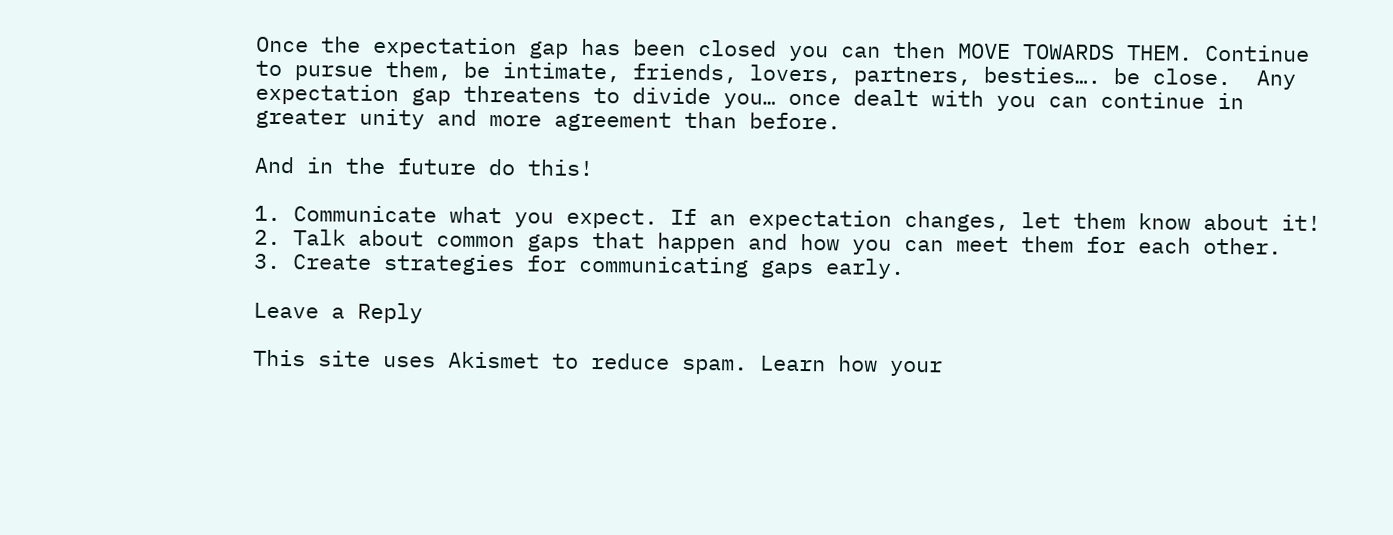Once the expectation gap has been closed you can then MOVE TOWARDS THEM. Continue to pursue them, be intimate, friends, lovers, partners, besties…. be close.  Any expectation gap threatens to divide you… once dealt with you can continue in greater unity and more agreement than before.

And in the future do this!

1. Communicate what you expect. If an expectation changes, let them know about it!
2. Talk about common gaps that happen and how you can meet them for each other.
3. Create strategies for communicating gaps early.

Leave a Reply

This site uses Akismet to reduce spam. Learn how your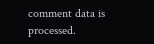comment data is processed.